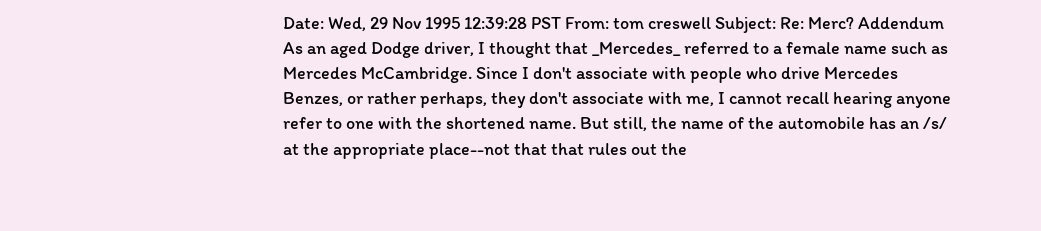Date: Wed, 29 Nov 1995 12:39:28 PST From: tom creswell Subject: Re: Merc? Addendum As an aged Dodge driver, I thought that _Mercedes_ referred to a female name such as Mercedes McCambridge. Since I don't associate with people who drive Mercedes Benzes, or rather perhaps, they don't associate with me, I cannot recall hearing anyone refer to one with the shortened name. But still, the name of the automobile has an /s/ at the appropriate place--not that that rules out the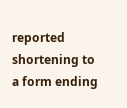reported shortening to a form ending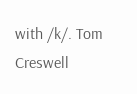with /k/. Tom Creswell